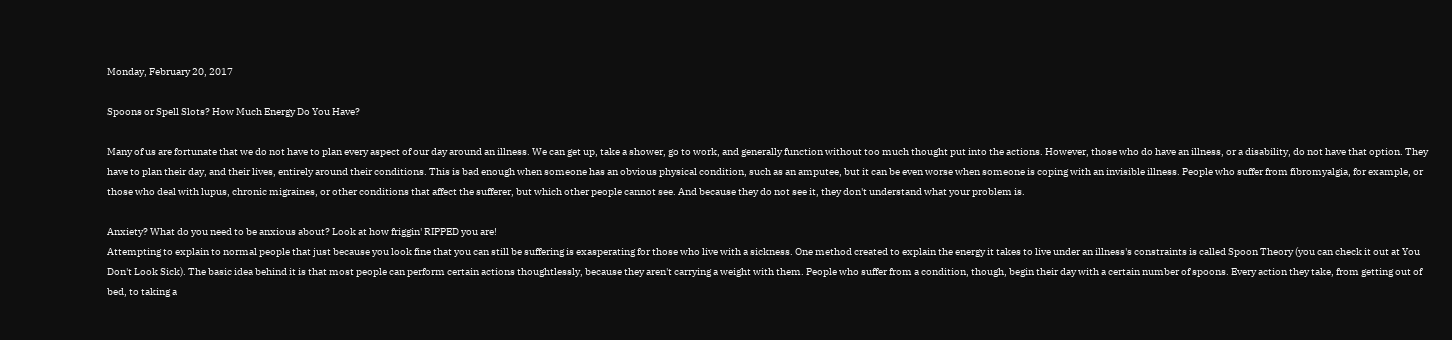Monday, February 20, 2017

Spoons or Spell Slots? How Much Energy Do You Have?

Many of us are fortunate that we do not have to plan every aspect of our day around an illness. We can get up, take a shower, go to work, and generally function without too much thought put into the actions. However, those who do have an illness, or a disability, do not have that option. They have to plan their day, and their lives, entirely around their conditions. This is bad enough when someone has an obvious physical condition, such as an amputee, but it can be even worse when someone is coping with an invisible illness. People who suffer from fibromyalgia, for example, or those who deal with lupus, chronic migraines, or other conditions that affect the sufferer, but which other people cannot see. And because they do not see it, they don't understand what your problem is.

Anxiety? What do you need to be anxious about? Look at how friggin' RIPPED you are!
Attempting to explain to normal people that just because you look fine that you can still be suffering is exasperating for those who live with a sickness. One method created to explain the energy it takes to live under an illness's constraints is called Spoon Theory (you can check it out at You Don't Look Sick). The basic idea behind it is that most people can perform certain actions thoughtlessly, because they aren't carrying a weight with them. People who suffer from a condition, though, begin their day with a certain number of spoons. Every action they take, from getting out of bed, to taking a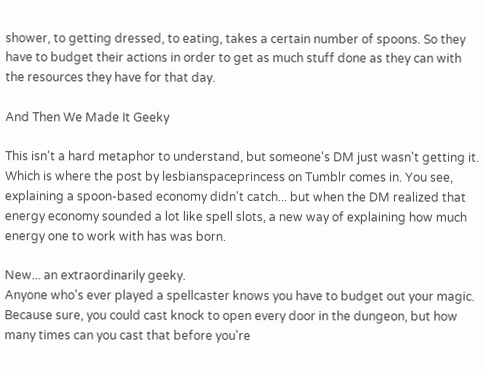shower, to getting dressed, to eating, takes a certain number of spoons. So they have to budget their actions in order to get as much stuff done as they can with the resources they have for that day.

And Then We Made It Geeky

This isn't a hard metaphor to understand, but someone's DM just wasn't getting it. Which is where the post by lesbianspaceprincess on Tumblr comes in. You see, explaining a spoon-based economy didn't catch... but when the DM realized that energy economy sounded a lot like spell slots, a new way of explaining how much energy one to work with has was born.

New... an extraordinarily geeky.
Anyone who's ever played a spellcaster knows you have to budget out your magic. Because sure, you could cast knock to open every door in the dungeon, but how many times can you cast that before you're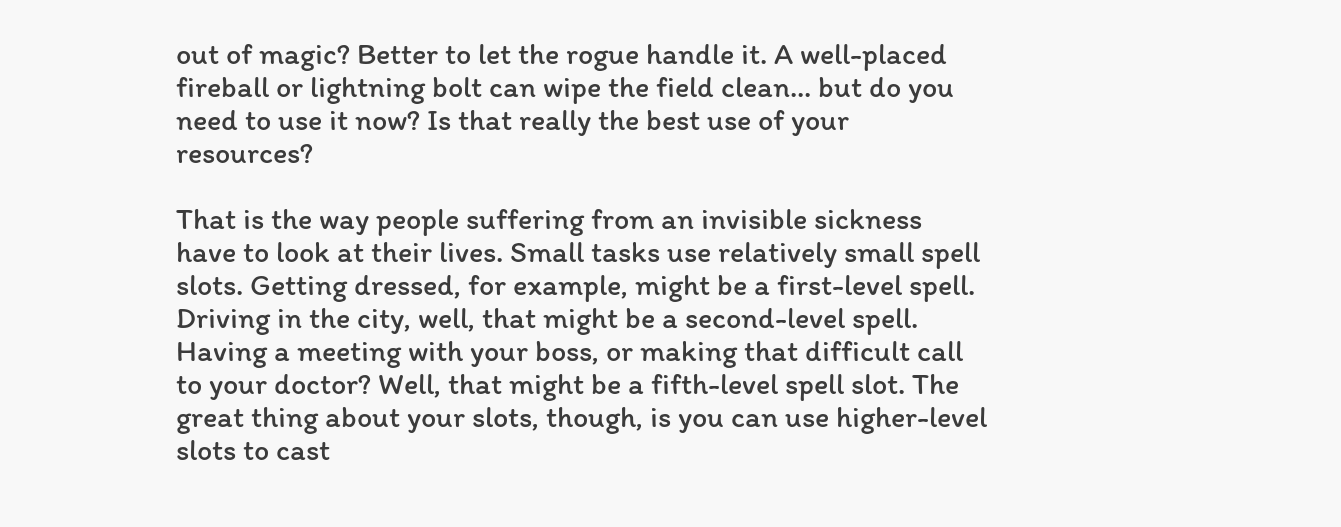out of magic? Better to let the rogue handle it. A well-placed fireball or lightning bolt can wipe the field clean... but do you need to use it now? Is that really the best use of your resources?

That is the way people suffering from an invisible sickness have to look at their lives. Small tasks use relatively small spell slots. Getting dressed, for example, might be a first-level spell. Driving in the city, well, that might be a second-level spell. Having a meeting with your boss, or making that difficult call to your doctor? Well, that might be a fifth-level spell slot. The great thing about your slots, though, is you can use higher-level slots to cast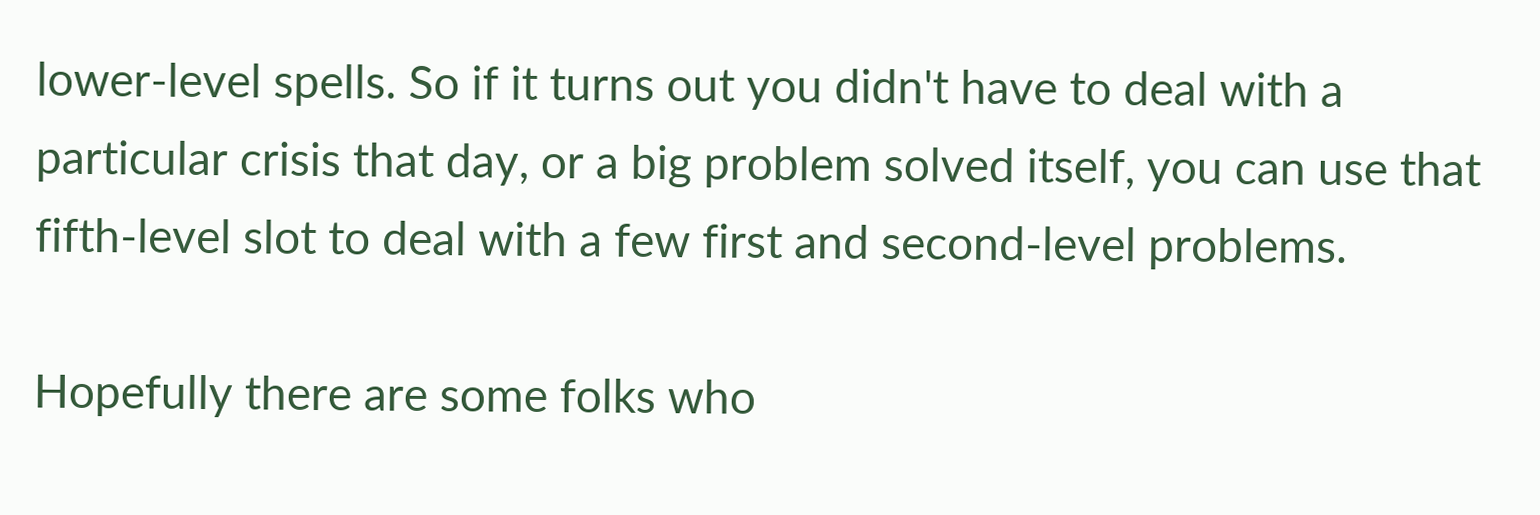lower-level spells. So if it turns out you didn't have to deal with a particular crisis that day, or a big problem solved itself, you can use that fifth-level slot to deal with a few first and second-level problems.

Hopefully there are some folks who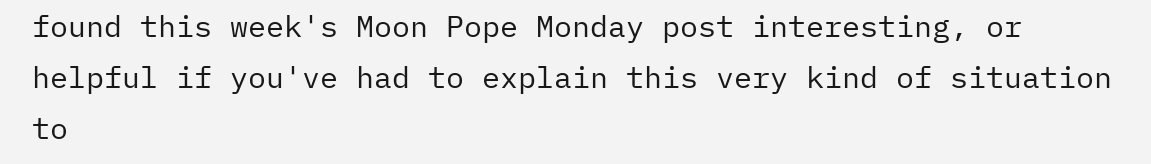found this week's Moon Pope Monday post interesting, or helpful if you've had to explain this very kind of situation to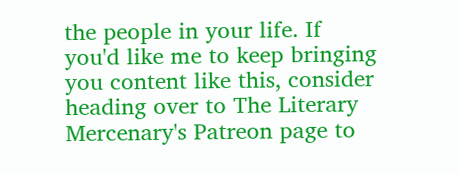the people in your life. If you'd like me to keep bringing you content like this, consider heading over to The Literary Mercenary's Patreon page to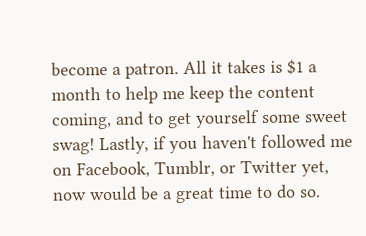become a patron. All it takes is $1 a month to help me keep the content coming, and to get yourself some sweet swag! Lastly, if you haven't followed me on Facebook, Tumblr, or Twitter yet, now would be a great time to do so.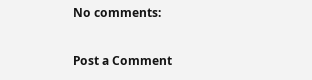No comments:

Post a Comment